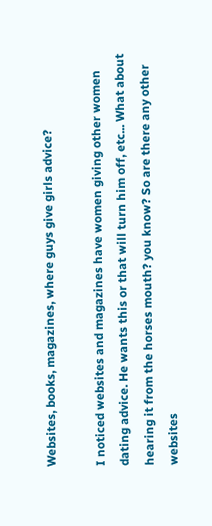Websites, books, magazines, where guys give girls advice?

I noticed websites and magazines have women giving other women dating advice. He wants this or that will turn him off, etc... What about hearing it from the horses mouth? you know? So are there any other websites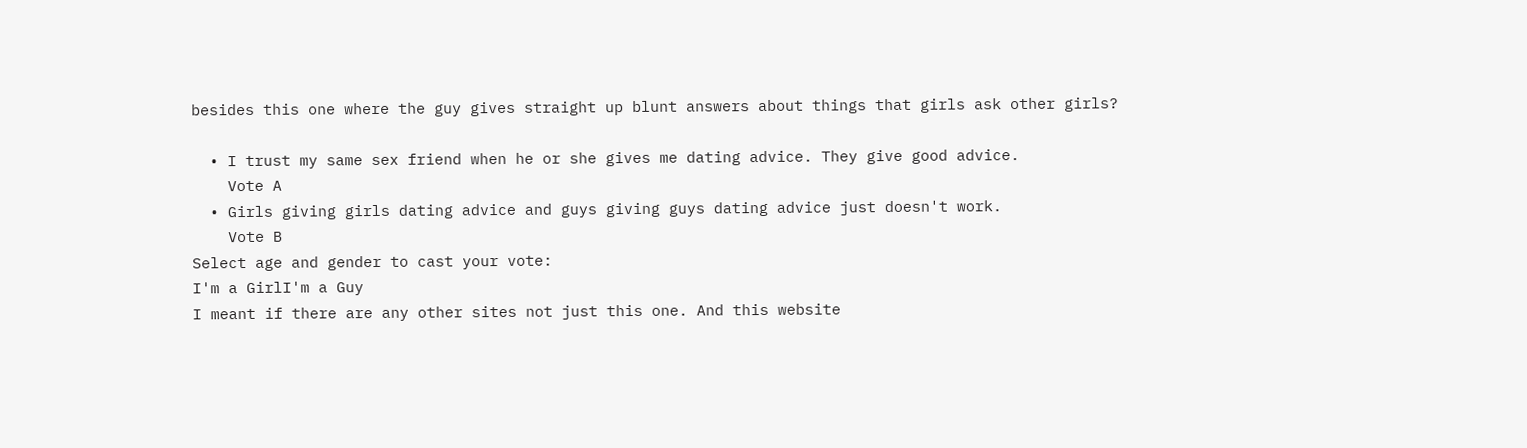besides this one where the guy gives straight up blunt answers about things that girls ask other girls?

  • I trust my same sex friend when he or she gives me dating advice. They give good advice.
    Vote A
  • Girls giving girls dating advice and guys giving guys dating advice just doesn't work.
    Vote B
Select age and gender to cast your vote:
I'm a GirlI'm a Guy
I meant if there are any other sites not just this one. And this website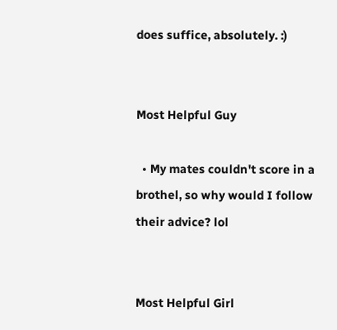does suffice, absolutely. :)


Most Helpful Guy

  • My mates couldn't score in a brothel, so why would I follow their advice? lol


Most Helpful Girl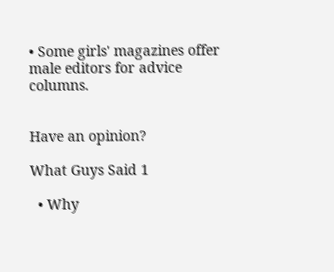• Some girls' magazines offer male editors for advice columns.


Have an opinion?

What Guys Said 1

  • Why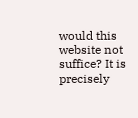would this website not suffice? It is precisely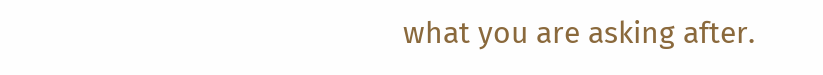what you are asking after.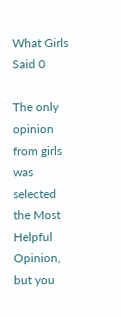What Girls Said 0

The only opinion from girls was selected the Most Helpful Opinion, but you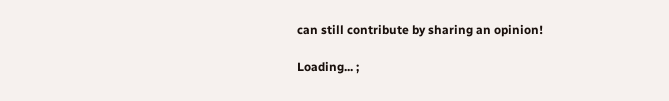can still contribute by sharing an opinion!

Loading... ;